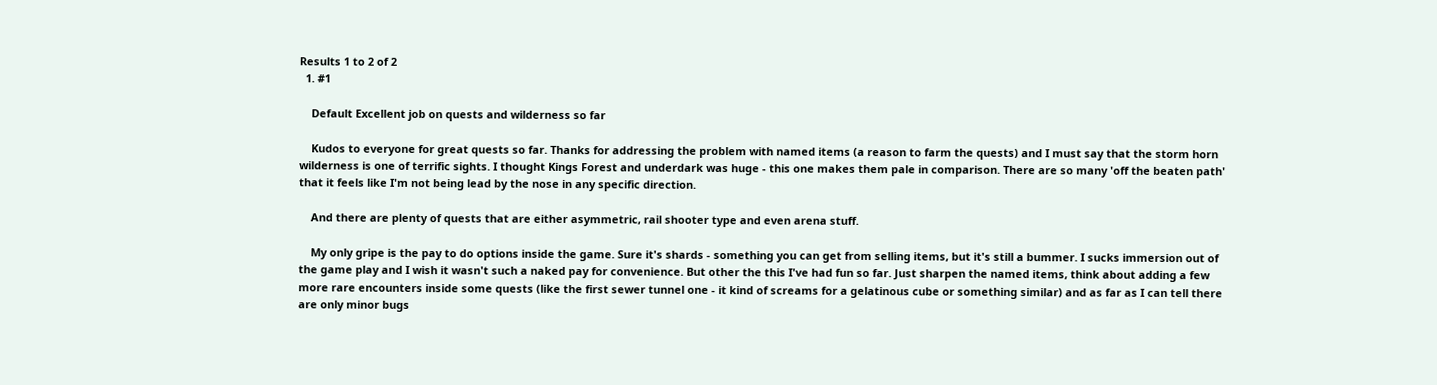Results 1 to 2 of 2
  1. #1

    Default Excellent job on quests and wilderness so far

    Kudos to everyone for great quests so far. Thanks for addressing the problem with named items (a reason to farm the quests) and I must say that the storm horn wilderness is one of terrific sights. I thought Kings Forest and underdark was huge - this one makes them pale in comparison. There are so many 'off the beaten path' that it feels like I'm not being lead by the nose in any specific direction.

    And there are plenty of quests that are either asymmetric, rail shooter type and even arena stuff.

    My only gripe is the pay to do options inside the game. Sure it's shards - something you can get from selling items, but it's still a bummer. I sucks immersion out of the game play and I wish it wasn't such a naked pay for convenience. But other the this I've had fun so far. Just sharpen the named items, think about adding a few more rare encounters inside some quests (like the first sewer tunnel one - it kind of screams for a gelatinous cube or something similar) and as far as I can tell there are only minor bugs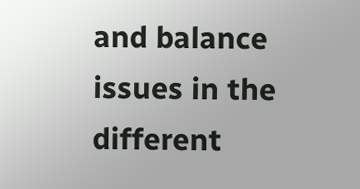and balance issues in the different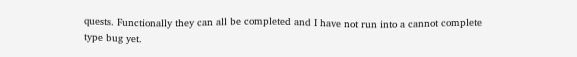quests. Functionally they can all be completed and I have not run into a cannot complete type bug yet.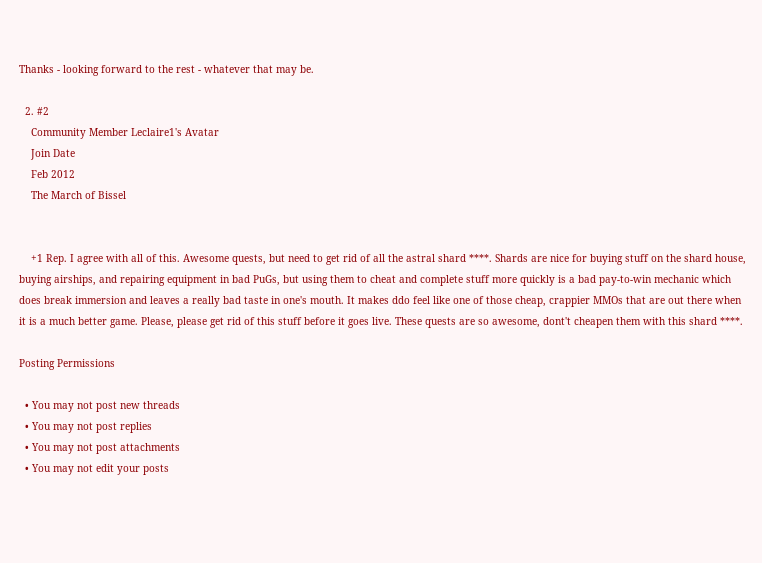Thanks - looking forward to the rest - whatever that may be.

  2. #2
    Community Member Leclaire1's Avatar
    Join Date
    Feb 2012
    The March of Bissel


    +1 Rep. I agree with all of this. Awesome quests, but need to get rid of all the astral shard ****. Shards are nice for buying stuff on the shard house, buying airships, and repairing equipment in bad PuGs, but using them to cheat and complete stuff more quickly is a bad pay-to-win mechanic which does break immersion and leaves a really bad taste in one's mouth. It makes ddo feel like one of those cheap, crappier MMOs that are out there when it is a much better game. Please, please get rid of this stuff before it goes live. These quests are so awesome, dont't cheapen them with this shard ****.

Posting Permissions

  • You may not post new threads
  • You may not post replies
  • You may not post attachments
  • You may not edit your posts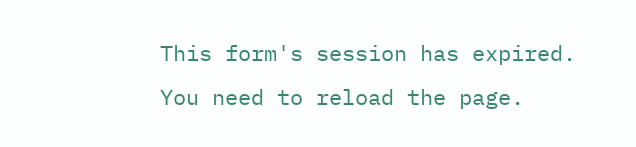This form's session has expired. You need to reload the page.